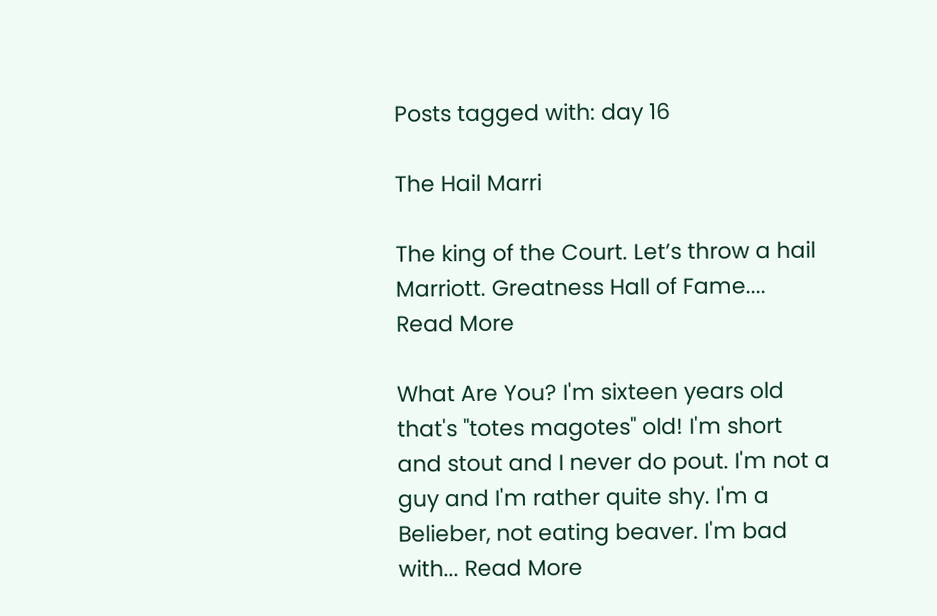Posts tagged with: day 16

The Hail Marri

The king of the Court. Let’s throw a hail Marriott. Greatness Hall of Fame.... Read More

What Are You? I'm sixteen years old that's "totes magotes" old! I'm short and stout and I never do pout. I'm not a guy and I'm rather quite shy. I'm a Belieber, not eating beaver. I'm bad with... Read More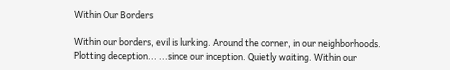Within Our Borders

Within our borders, evil is lurking. Around the corner, in our neighborhoods. Plotting deception... ...since our inception. Quietly waiting. Within our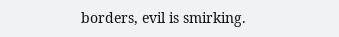borders, evil is smirking.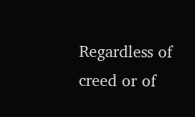Regardless of creed or of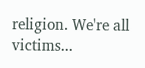religion. We're all victims...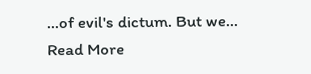...of evil's dictum. But we... Read More